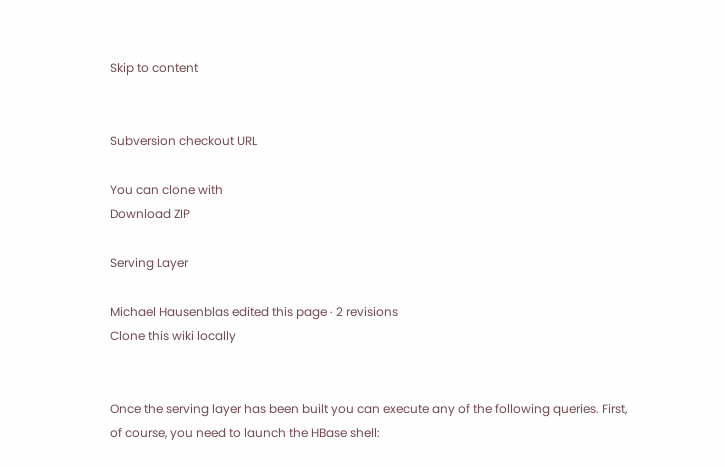Skip to content


Subversion checkout URL

You can clone with
Download ZIP

Serving Layer

Michael Hausenblas edited this page · 2 revisions
Clone this wiki locally


Once the serving layer has been built you can execute any of the following queries. First, of course, you need to launch the HBase shell: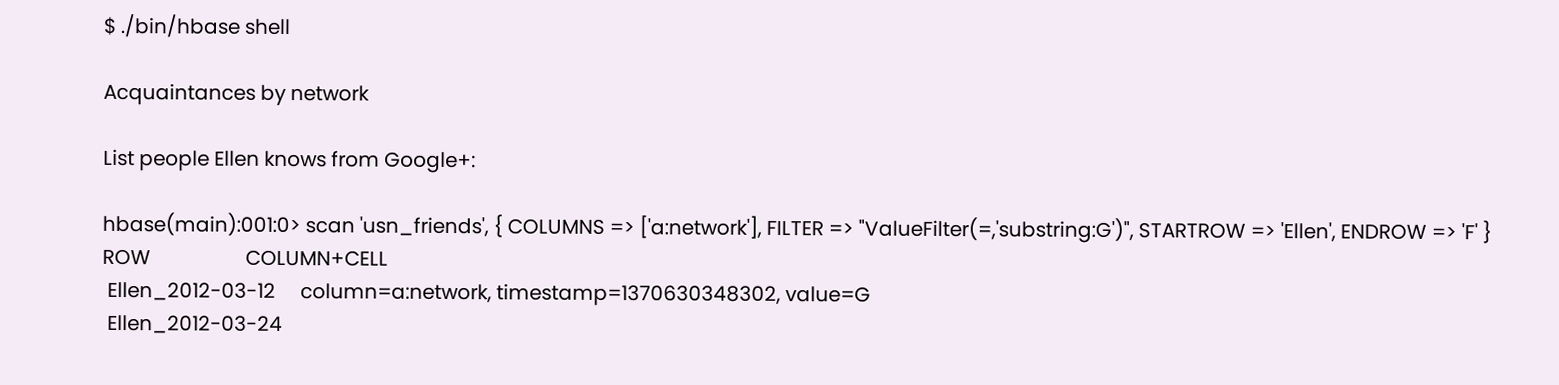$ ./bin/hbase shell

Acquaintances by network

List people Ellen knows from Google+:

hbase(main):001:0> scan 'usn_friends', { COLUMNS => ['a:network'], FILTER => "ValueFilter(=,'substring:G')", STARTROW => 'Ellen', ENDROW => 'F' }
ROW                   COLUMN+CELL
 Ellen_2012-03-12     column=a:network, timestamp=1370630348302, value=G
 Ellen_2012-03-24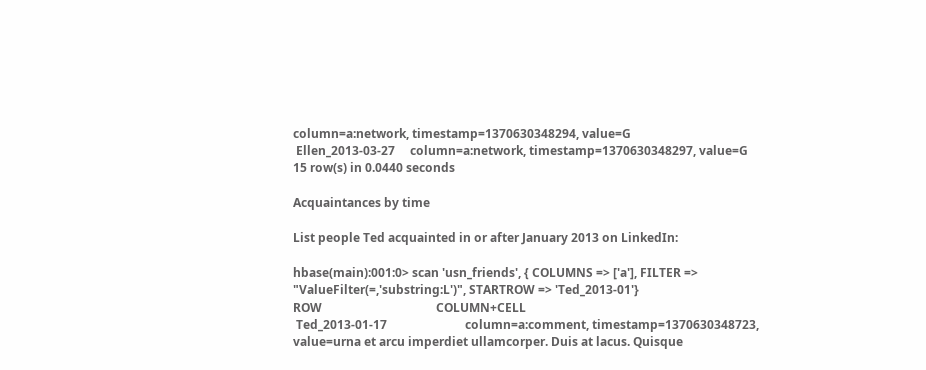column=a:network, timestamp=1370630348294, value=G
 Ellen_2013-03-27     column=a:network, timestamp=1370630348297, value=G
15 row(s) in 0.0440 seconds

Acquaintances by time

List people Ted acquainted in or after January 2013 on LinkedIn:

hbase(main):001:0> scan 'usn_friends', { COLUMNS => ['a'], FILTER => "ValueFilter(=,'substring:L')", STARTROW => 'Ted_2013-01'}
ROW                                      COLUMN+CELL
 Ted_2013-01-17                          column=a:comment, timestamp=1370630348723, value=urna et arcu imperdiet ullamcorper. Duis at lacus. Quisque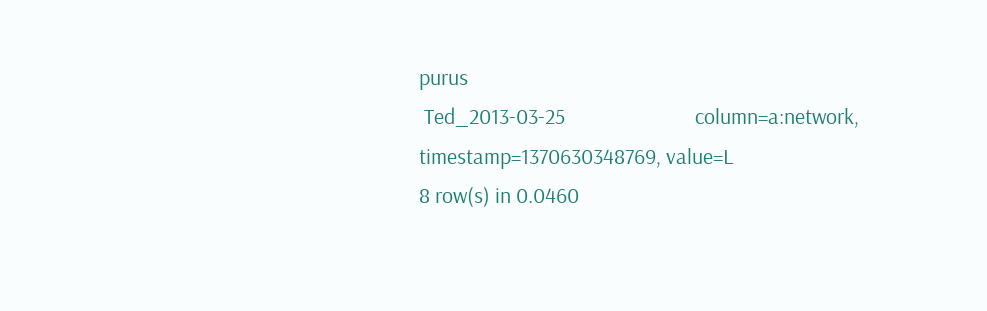purus
 Ted_2013-03-25                          column=a:network, timestamp=1370630348769, value=L
8 row(s) in 0.0460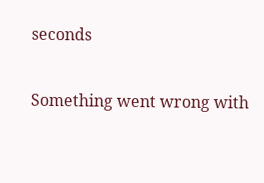seconds

Something went wrong with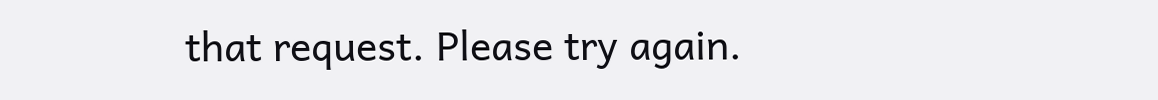that request. Please try again.